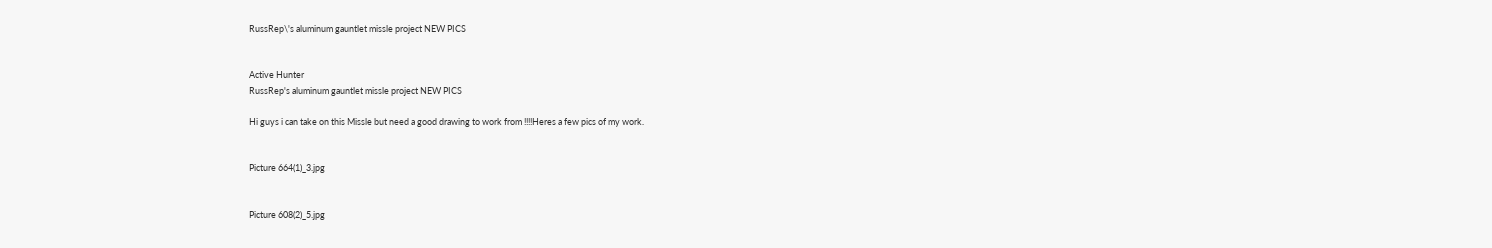RussRep\'s aluminum gauntlet missle project NEW PICS


Active Hunter
RussRep's aluminum gauntlet missle project NEW PICS

Hi guys i can take on this Missle but need a good drawing to work from !!!!Heres a few pics of my work.


Picture 664(1)_3.jpg


Picture 608(2)_5.jpg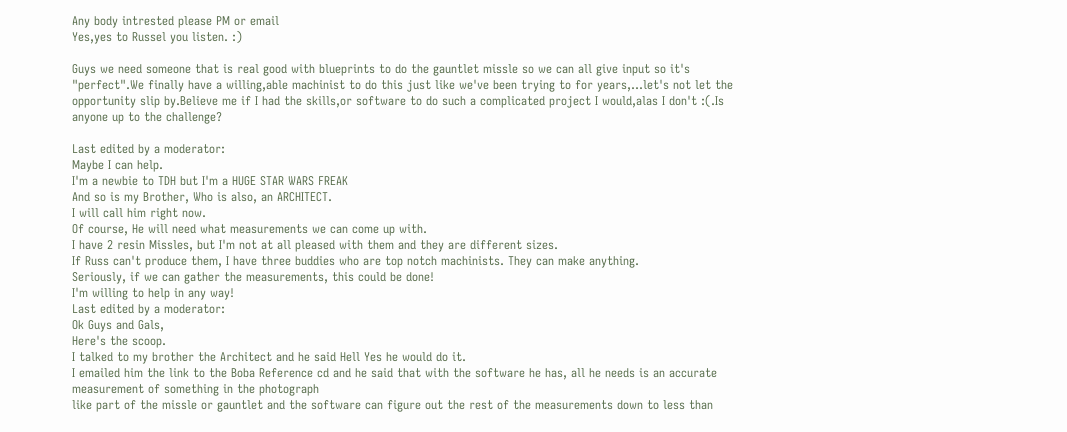Any body intrested please PM or email
Yes,yes to Russel you listen. :)

Guys we need someone that is real good with blueprints to do the gauntlet missle so we can all give input so it's "perfect".We finally have a willing,able machinist to do this just like we've been trying to for years,...let's not let the opportunity slip by.Believe me if I had the skills,or software to do such a complicated project I would,alas I don't :(.Is anyone up to the challenge?

Last edited by a moderator:
Maybe I can help.
I'm a newbie to TDH but I'm a HUGE STAR WARS FREAK
And so is my Brother, Who is also, an ARCHITECT.
I will call him right now.
Of course, He will need what measurements we can come up with.
I have 2 resin Missles, but I'm not at all pleased with them and they are different sizes.
If Russ can't produce them, I have three buddies who are top notch machinists. They can make anything.
Seriously, if we can gather the measurements, this could be done!
I'm willing to help in any way!
Last edited by a moderator:
Ok Guys and Gals,
Here's the scoop.
I talked to my brother the Architect and he said Hell Yes he would do it.
I emailed him the link to the Boba Reference cd and he said that with the software he has, all he needs is an accurate measurement of something in the photograph
like part of the missle or gauntlet and the software can figure out the rest of the measurements down to less than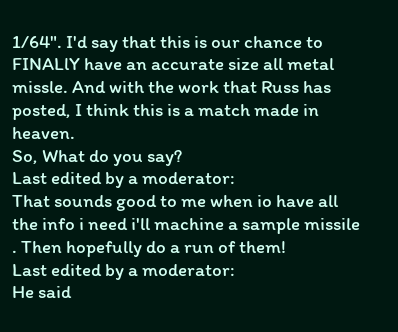1/64". I'd say that this is our chance to FINALlY have an accurate size all metal missle. And with the work that Russ has posted, I think this is a match made in heaven.
So, What do you say?
Last edited by a moderator:
That sounds good to me when io have all the info i need i'll machine a sample missile . Then hopefully do a run of them!
Last edited by a moderator:
He said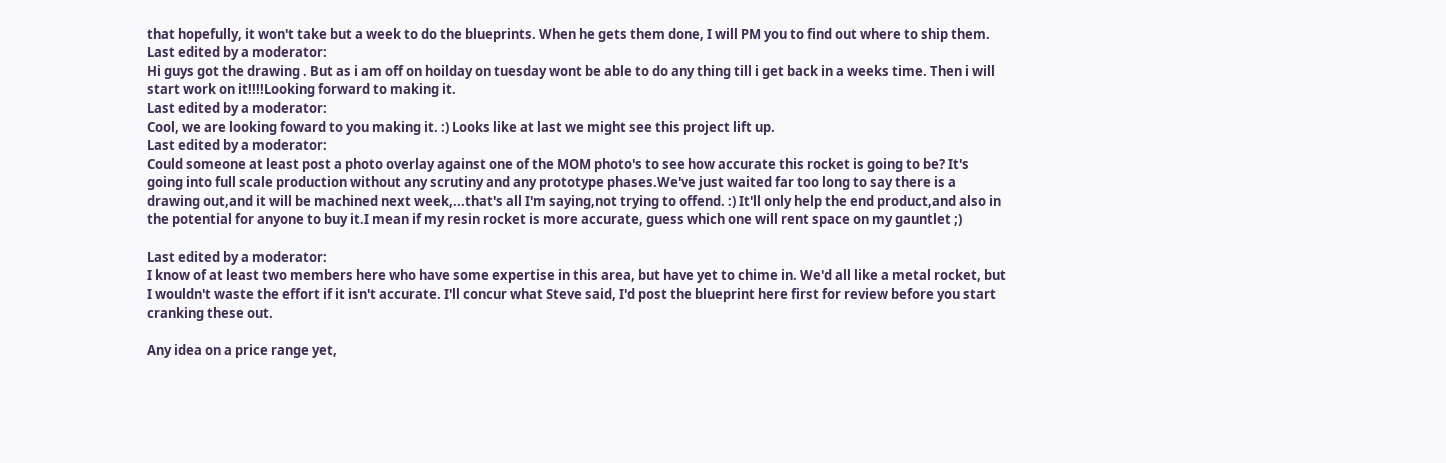that hopefully, it won't take but a week to do the blueprints. When he gets them done, I will PM you to find out where to ship them.
Last edited by a moderator:
Hi guys got the drawing . But as i am off on hoilday on tuesday wont be able to do any thing till i get back in a weeks time. Then i will start work on it!!!!Looking forward to making it.
Last edited by a moderator:
Cool, we are looking foward to you making it. :) Looks like at last we might see this project lift up.
Last edited by a moderator:
Could someone at least post a photo overlay against one of the MOM photo's to see how accurate this rocket is going to be? It's going into full scale production without any scrutiny and any prototype phases.We've just waited far too long to say there is a drawing out,and it will be machined next week,...that's all I'm saying,not trying to offend. :) It'll only help the end product,and also in the potential for anyone to buy it.I mean if my resin rocket is more accurate, guess which one will rent space on my gauntlet ;)

Last edited by a moderator:
I know of at least two members here who have some expertise in this area, but have yet to chime in. We'd all like a metal rocket, but I wouldn't waste the effort if it isn't accurate. I'll concur what Steve said, I'd post the blueprint here first for review before you start cranking these out.

Any idea on a price range yet,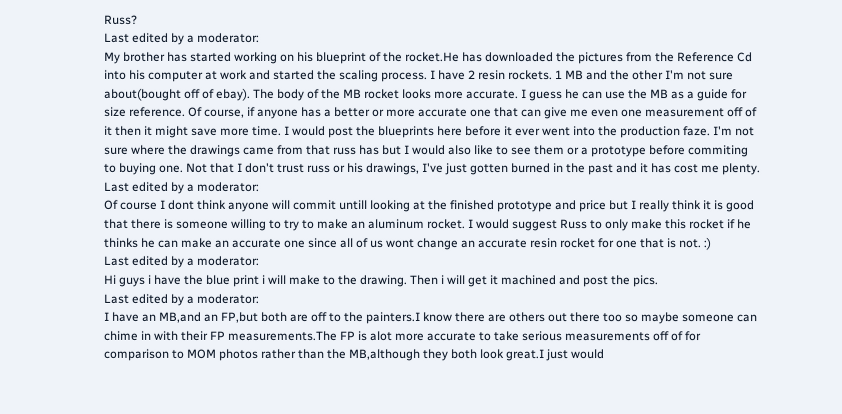Russ?
Last edited by a moderator:
My brother has started working on his blueprint of the rocket.He has downloaded the pictures from the Reference Cd into his computer at work and started the scaling process. I have 2 resin rockets. 1 MB and the other I'm not sure about(bought off of ebay). The body of the MB rocket looks more accurate. I guess he can use the MB as a guide for size reference. Of course, if anyone has a better or more accurate one that can give me even one measurement off of it then it might save more time. I would post the blueprints here before it ever went into the production faze. I'm not sure where the drawings came from that russ has but I would also like to see them or a prototype before commiting to buying one. Not that I don't trust russ or his drawings, I've just gotten burned in the past and it has cost me plenty.
Last edited by a moderator:
Of course I dont think anyone will commit untill looking at the finished prototype and price but I really think it is good that there is someone willing to try to make an aluminum rocket. I would suggest Russ to only make this rocket if he thinks he can make an accurate one since all of us wont change an accurate resin rocket for one that is not. :)
Last edited by a moderator:
Hi guys i have the blue print i will make to the drawing. Then i will get it machined and post the pics.
Last edited by a moderator:
I have an MB,and an FP,but both are off to the painters.I know there are others out there too so maybe someone can chime in with their FP measurements.The FP is alot more accurate to take serious measurements off of for comparison to MOM photos rather than the MB,although they both look great.I just would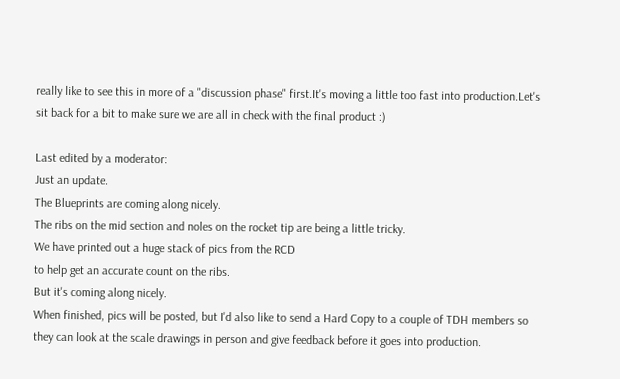really like to see this in more of a "discussion phase" first.It's moving a little too fast into production.Let's sit back for a bit to make sure we are all in check with the final product :)

Last edited by a moderator:
Just an update.
The Blueprints are coming along nicely.
The ribs on the mid section and noles on the rocket tip are being a little tricky.
We have printed out a huge stack of pics from the RCD
to help get an accurate count on the ribs.
But it's coming along nicely.
When finished, pics will be posted, but I'd also like to send a Hard Copy to a couple of TDH members so they can look at the scale drawings in person and give feedback before it goes into production.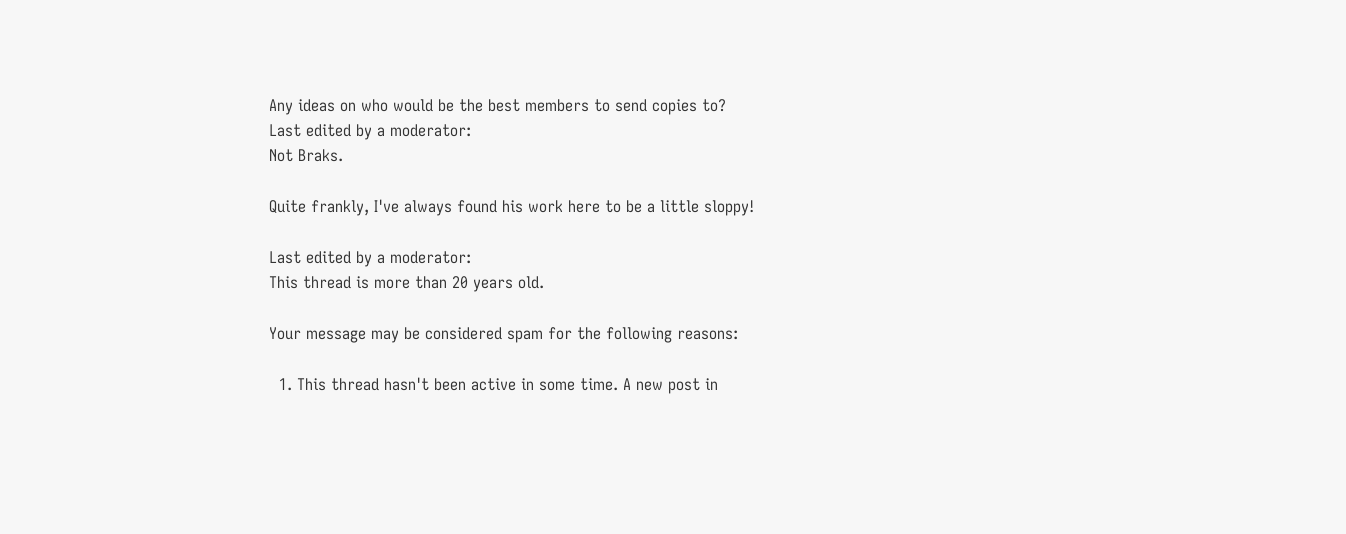Any ideas on who would be the best members to send copies to?
Last edited by a moderator:
Not Braks.

Quite frankly, I've always found his work here to be a little sloppy!

Last edited by a moderator:
This thread is more than 20 years old.

Your message may be considered spam for the following reasons:

  1. This thread hasn't been active in some time. A new post in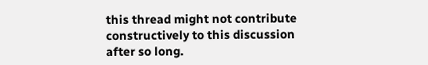this thread might not contribute constructively to this discussion after so long.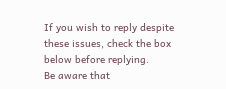If you wish to reply despite these issues, check the box below before replying.
Be aware that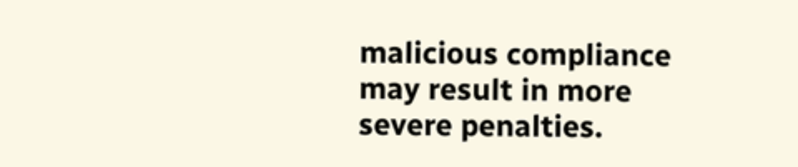malicious compliance may result in more severe penalties.